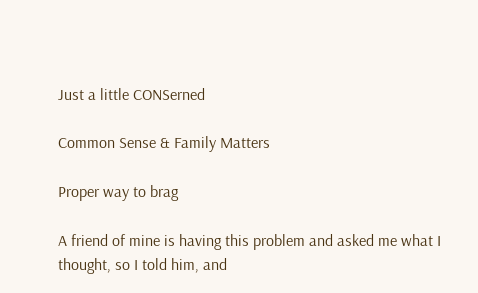Just a little CONSerned

Common Sense & Family Matters

Proper way to brag

A friend of mine is having this problem and asked me what I thought, so I told him, and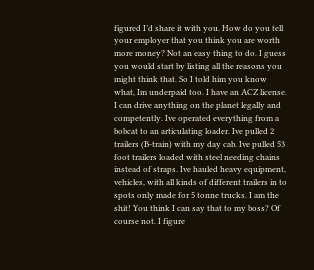figured I’d share it with you. How do you tell your employer that you think you are worth more money? Not an easy thing to do. I guess you would start by listing all the reasons you might think that. So I told him you know what, Im underpaid too. I have an ACZ license. I can drive anything on the planet legally and competently. Ive operated everything from a bobcat to an articulating loader. Ive pulled 2 trailers (B-train) with my day cab. Ive pulled 53 foot trailers loaded with steel needing chains instead of straps. Ive hauled heavy equipment, vehicles, with all kinds of different trailers in to spots only made for 5 tonne trucks. I am the shit! You think I can say that to my boss? Of course not. I figure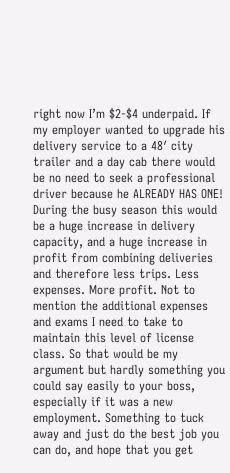right now I’m $2-$4 underpaid. If my employer wanted to upgrade his delivery service to a 48′ city trailer and a day cab there would be no need to seek a professional driver because he ALREADY HAS ONE! During the busy season this would be a huge increase in delivery capacity, and a huge increase in profit from combining deliveries and therefore less trips. Less expenses. More profit. Not to mention the additional expenses and exams I need to take to maintain this level of license class. So that would be my argument but hardly something you could say easily to your boss, especially if it was a new employment. Something to tuck away and just do the best job you can do, and hope that you get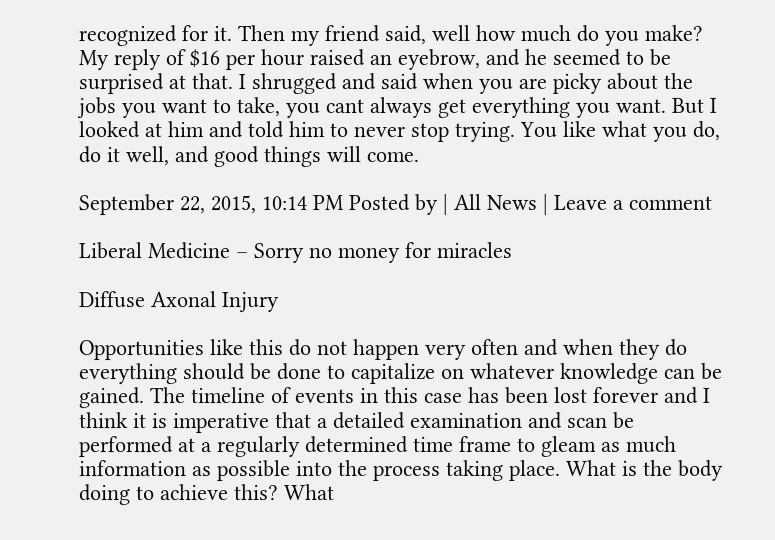recognized for it. Then my friend said, well how much do you make? My reply of $16 per hour raised an eyebrow, and he seemed to be surprised at that. I shrugged and said when you are picky about the jobs you want to take, you cant always get everything you want. But I looked at him and told him to never stop trying. You like what you do, do it well, and good things will come.

September 22, 2015, 10:14 PM Posted by | All News | Leave a comment

Liberal Medicine – Sorry no money for miracles

Diffuse Axonal Injury

Opportunities like this do not happen very often and when they do everything should be done to capitalize on whatever knowledge can be gained. The timeline of events in this case has been lost forever and I think it is imperative that a detailed examination and scan be performed at a regularly determined time frame to gleam as much information as possible into the process taking place. What is the body doing to achieve this? What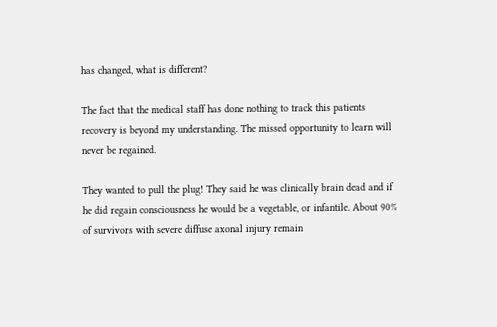has changed, what is different?

The fact that the medical staff has done nothing to track this patients recovery is beyond my understanding. The missed opportunity to learn will never be regained.

They wanted to pull the plug! They said he was clinically brain dead and if he did regain consciousness he would be a vegetable, or infantile. About 90% of survivors with severe diffuse axonal injury remain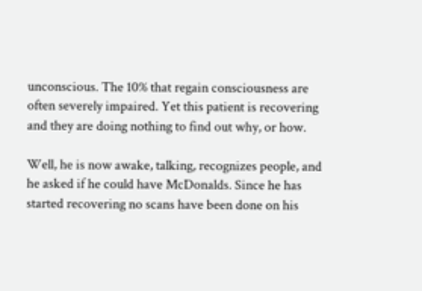unconscious. The 10% that regain consciousness are often severely impaired. Yet this patient is recovering and they are doing nothing to find out why, or how.

Well, he is now awake, talking, recognizes people, and he asked if he could have McDonalds. Since he has started recovering no scans have been done on his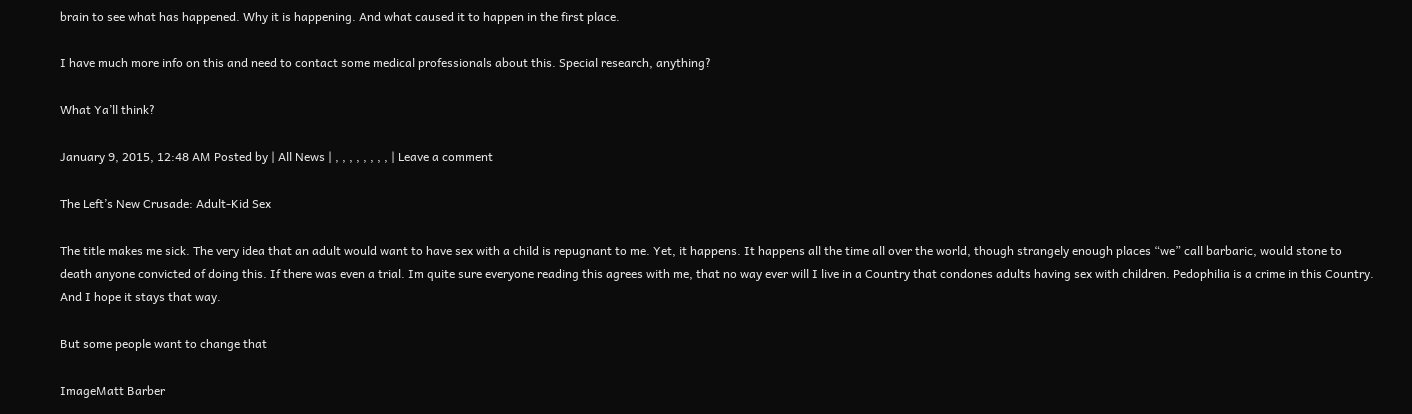brain to see what has happened. Why it is happening. And what caused it to happen in the first place.

I have much more info on this and need to contact some medical professionals about this. Special research, anything?

What Ya’ll think?

January 9, 2015, 12:48 AM Posted by | All News | , , , , , , , , | Leave a comment

The Left’s New Crusade: Adult-Kid Sex

The title makes me sick. The very idea that an adult would want to have sex with a child is repugnant to me. Yet, it happens. It happens all the time all over the world, though strangely enough places “we” call barbaric, would stone to death anyone convicted of doing this. If there was even a trial. Im quite sure everyone reading this agrees with me, that no way ever will I live in a Country that condones adults having sex with children. Pedophilia is a crime in this Country. And I hope it stays that way.

But some people want to change that

ImageMatt Barber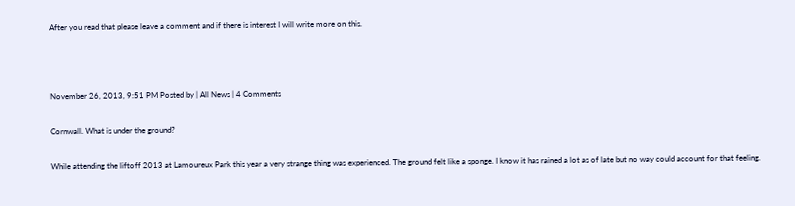After you read that please leave a comment and if there is interest I will write more on this.



November 26, 2013, 9:51 PM Posted by | All News | 4 Comments

Cornwall. What is under the ground?

While attending the liftoff 2013 at Lamoureux Park this year a very strange thing was experienced. The ground felt like a sponge. I know it has rained a lot as of late but no way could account for that feeling.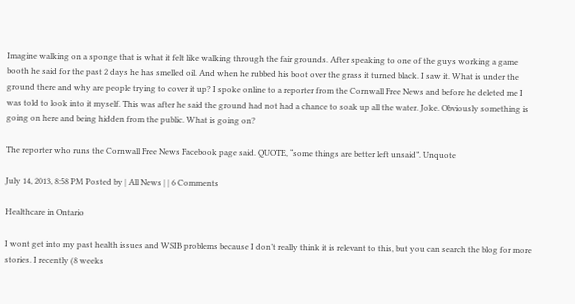Imagine walking on a sponge that is what it felt like walking through the fair grounds. After speaking to one of the guys working a game booth he said for the past 2 days he has smelled oil. And when he rubbed his boot over the grass it turned black. I saw it. What is under the ground there and why are people trying to cover it up? I spoke online to a reporter from the Cornwall Free News and before he deleted me I was told to look into it myself. This was after he said the ground had not had a chance to soak up all the water. Joke. Obviously something is going on here and being hidden from the public. What is going on?

The reporter who runs the Cornwall Free News Facebook page said. QUOTE, “some things are better left unsaid”. Unquote

July 14, 2013, 8:58 PM Posted by | All News | | 6 Comments

Healthcare in Ontario

I wont get into my past health issues and WSIB problems because I don’t really think it is relevant to this, but you can search the blog for more stories. I recently (8 weeks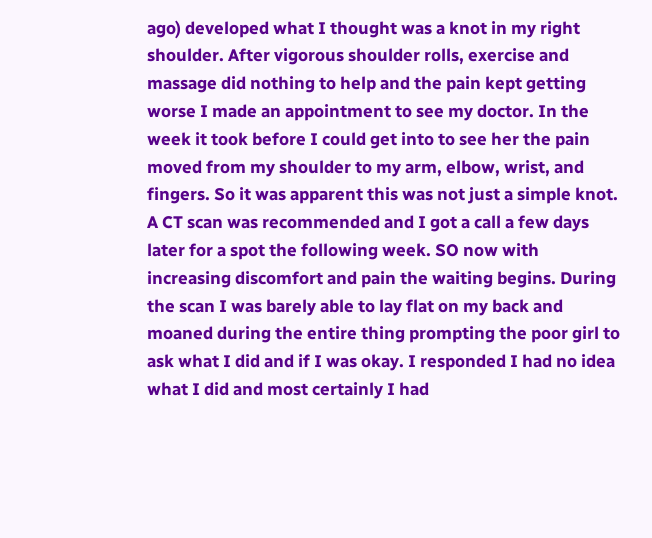ago) developed what I thought was a knot in my right shoulder. After vigorous shoulder rolls, exercise and massage did nothing to help and the pain kept getting worse I made an appointment to see my doctor. In the week it took before I could get into to see her the pain moved from my shoulder to my arm, elbow, wrist, and fingers. So it was apparent this was not just a simple knot. A CT scan was recommended and I got a call a few days later for a spot the following week. SO now with increasing discomfort and pain the waiting begins. During the scan I was barely able to lay flat on my back and moaned during the entire thing prompting the poor girl to ask what I did and if I was okay. I responded I had no idea what I did and most certainly I had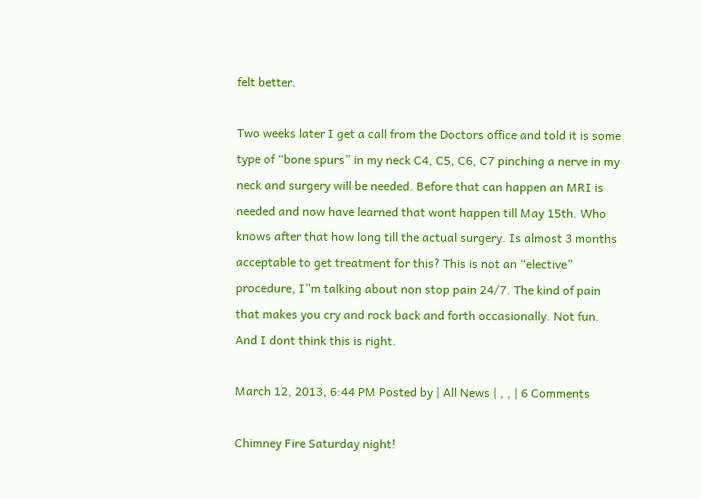felt better.

Two weeks later I get a call from the Doctors office and told it is some type of “bone spurs” in my neck C4, C5, C6, C7 pinching a nerve in my neck and surgery will be needed. Before that can happen an MRI is needed and now have learned that wont happen till May 15th. Who knows after that how long till the actual surgery. Is almost 3 months acceptable to get treatment for this? This is not an “elective” procedure, I”m talking about non stop pain 24/7. The kind of pain that makes you cry and rock back and forth occasionally. Not fun. And I dont think this is right.

March 12, 2013, 6:44 PM Posted by | All News | , , | 6 Comments

Chimney Fire Saturday night!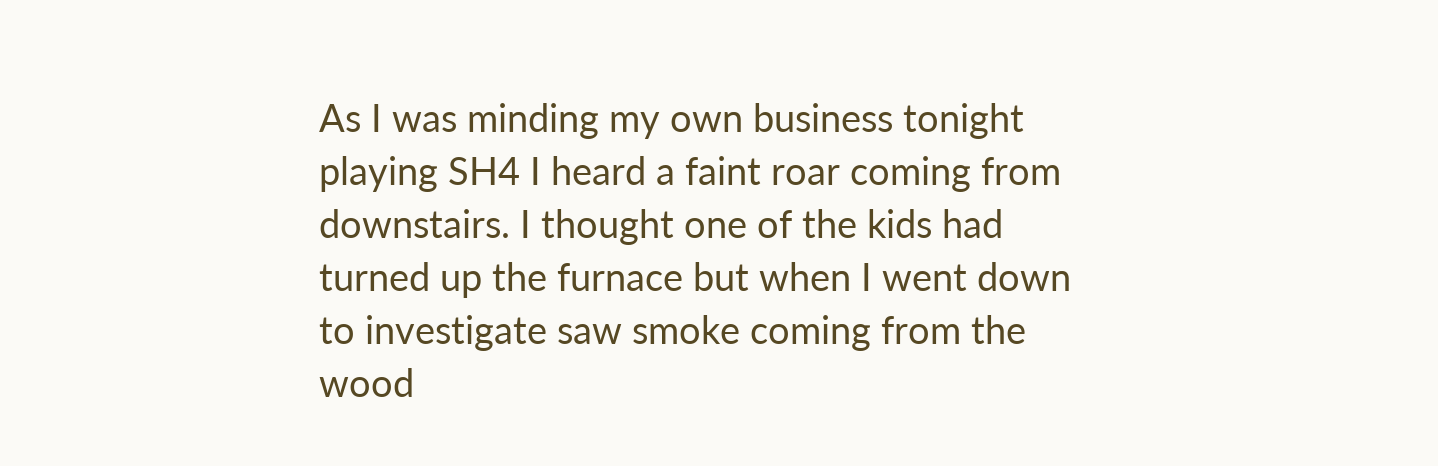As I was minding my own business tonight playing SH4 I heard a faint roar coming from downstairs. I thought one of the kids had turned up the furnace but when I went down to investigate saw smoke coming from the wood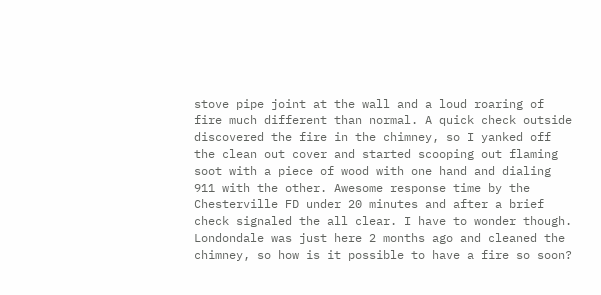stove pipe joint at the wall and a loud roaring of fire much different than normal. A quick check outside discovered the fire in the chimney, so I yanked off the clean out cover and started scooping out flaming soot with a piece of wood with one hand and dialing 911 with the other. Awesome response time by the Chesterville FD under 20 minutes and after a brief check signaled the all clear. I have to wonder though. Londondale was just here 2 months ago and cleaned the chimney, so how is it possible to have a fire so soon?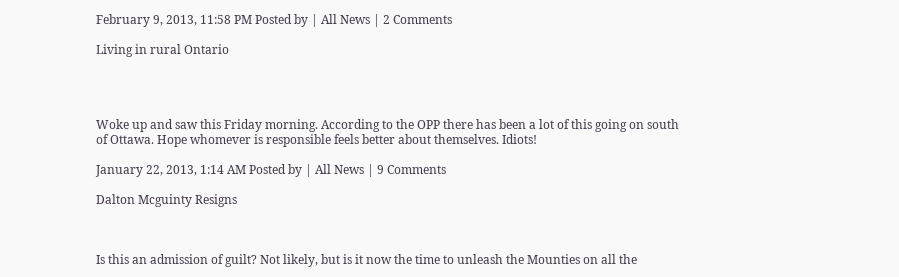February 9, 2013, 11:58 PM Posted by | All News | 2 Comments

Living in rural Ontario




Woke up and saw this Friday morning. According to the OPP there has been a lot of this going on south of Ottawa. Hope whomever is responsible feels better about themselves. Idiots!

January 22, 2013, 1:14 AM Posted by | All News | 9 Comments

Dalton Mcguinty Resigns



Is this an admission of guilt? Not likely, but is it now the time to unleash the Mounties on all the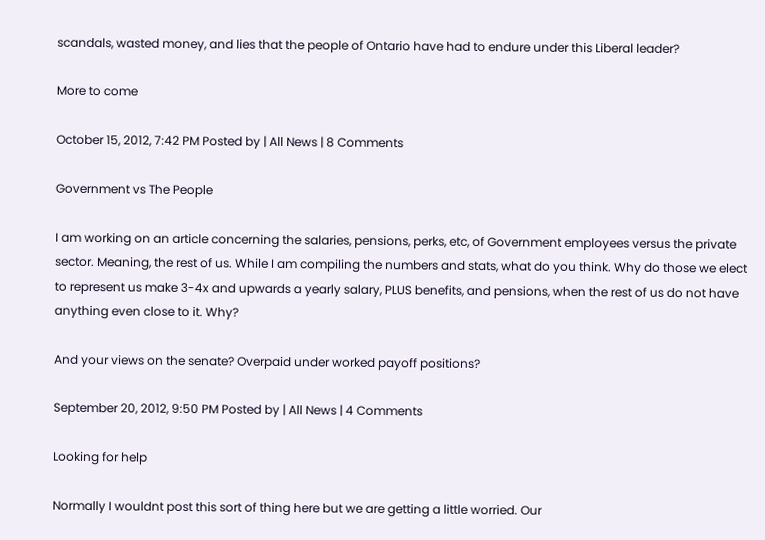scandals, wasted money, and lies that the people of Ontario have had to endure under this Liberal leader?

More to come

October 15, 2012, 7:42 PM Posted by | All News | 8 Comments

Government vs The People

I am working on an article concerning the salaries, pensions, perks, etc, of Government employees versus the private sector. Meaning, the rest of us. While I am compiling the numbers and stats, what do you think. Why do those we elect to represent us make 3-4x and upwards a yearly salary, PLUS benefits, and pensions, when the rest of us do not have anything even close to it. Why?

And your views on the senate? Overpaid under worked payoff positions?

September 20, 2012, 9:50 PM Posted by | All News | 4 Comments

Looking for help

Normally I wouldnt post this sort of thing here but we are getting a little worried. Our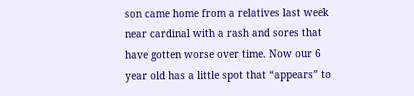son came home from a relatives last week near cardinal with a rash and sores that have gotten worse over time. Now our 6 year old has a little spot that “appears” to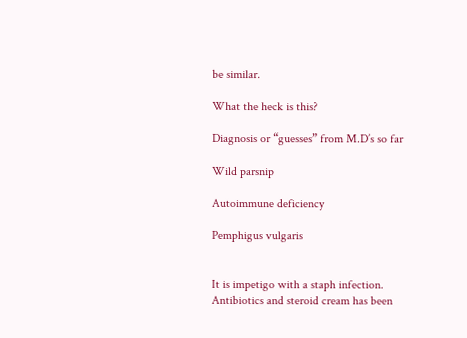be similar.

What the heck is this?

Diagnosis or “guesses” from M.D’s so far

Wild parsnip

Autoimmune deficiency

Pemphigus vulgaris


It is impetigo with a staph infection. Antibiotics and steroid cream has been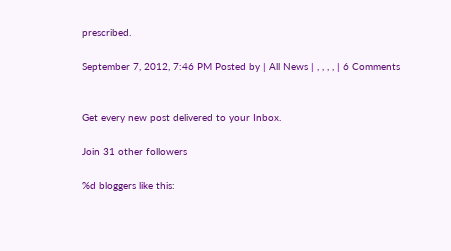prescribed.

September 7, 2012, 7:46 PM Posted by | All News | , , , , | 6 Comments


Get every new post delivered to your Inbox.

Join 31 other followers

%d bloggers like this: